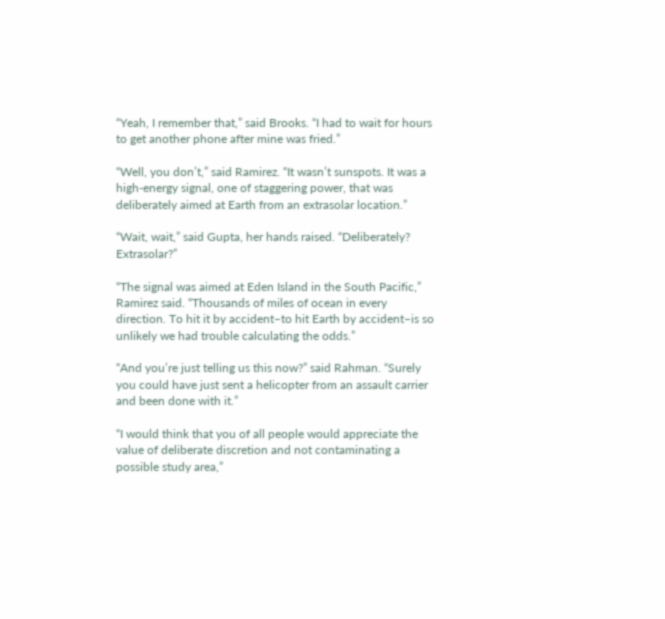“Yeah, I remember that,” said Brooks. “I had to wait for hours to get another phone after mine was fried.”

“Well, you don’t,” said Ramirez. “It wasn’t sunspots. It was a high-energy signal, one of staggering power, that was deliberately aimed at Earth from an extrasolar location.”

“Wait, wait,” said Gupta, her hands raised. “Deliberately? Extrasolar?”

“The signal was aimed at Eden Island in the South Pacific,” Ramirez said. “Thousands of miles of ocean in every direction. To hit it by accident–to hit Earth by accident–is so unlikely we had trouble calculating the odds.”

“And you’re just telling us this now?” said Rahman. “Surely you could have just sent a helicopter from an assault carrier and been done with it.”

“I would think that you of all people would appreciate the value of deliberate discretion and not contaminating a possible study area,”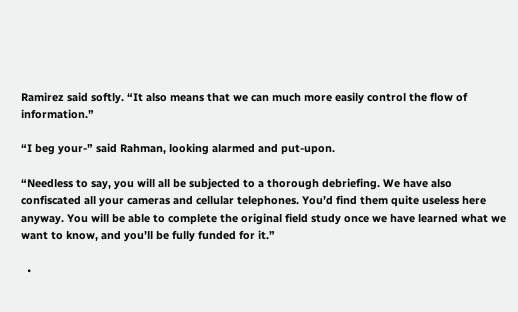Ramirez said softly. “It also means that we can much more easily control the flow of information.”

“I beg your-” said Rahman, looking alarmed and put-upon.

“Needless to say, you will all be subjected to a thorough debriefing. We have also confiscated all your cameras and cellular telephones. You’d find them quite useless here anyway. You will be able to complete the original field study once we have learned what we want to know, and you’ll be fully funded for it.”

  •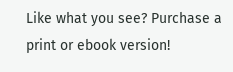Like what you see? Purchase a print or ebook version!